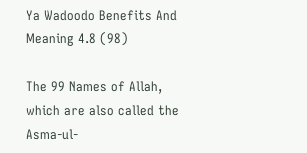Ya Wadoodo Benefits And Meaning 4.8 (98)

The 99 Names of Allah, which are also called the Asma-ul-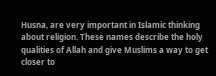Husna, are very important in Islamic thinking about religion. These names describe the holy qualities of Allah and give Muslims a way to get closer to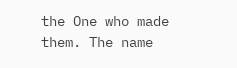the One who made them. The name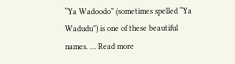“Ya Wadoodo” (sometimes spelled “Ya Wadudu”) is one of these beautiful names. … Read more